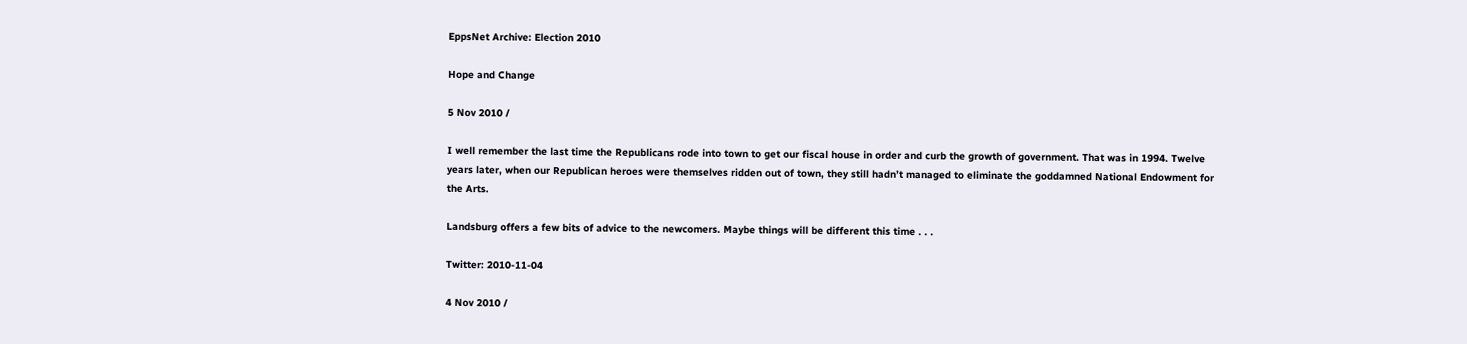EppsNet Archive: Election 2010

Hope and Change

5 Nov 2010 /

I well remember the last time the Republicans rode into town to get our fiscal house in order and curb the growth of government. That was in 1994. Twelve years later, when our Republican heroes were themselves ridden out of town, they still hadn’t managed to eliminate the goddamned National Endowment for the Arts.

Landsburg offers a few bits of advice to the newcomers. Maybe things will be different this time . . .

Twitter: 2010-11-04

4 Nov 2010 /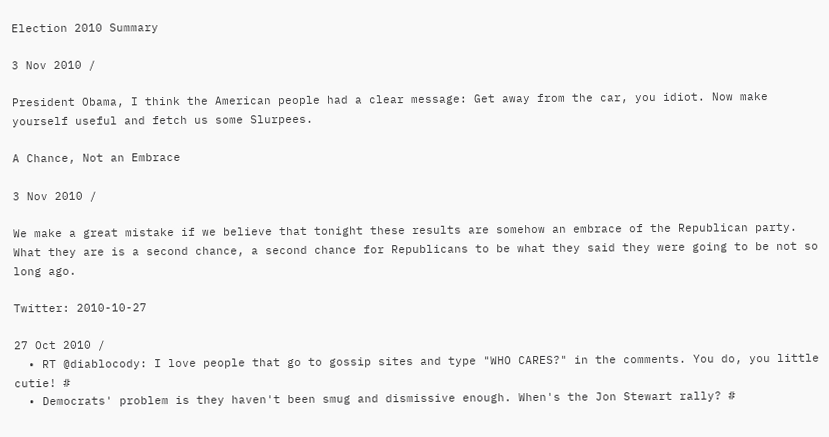Election 2010 Summary

3 Nov 2010 /

President Obama, I think the American people had a clear message: Get away from the car, you idiot. Now make yourself useful and fetch us some Slurpees.

A Chance, Not an Embrace

3 Nov 2010 /

We make a great mistake if we believe that tonight these results are somehow an embrace of the Republican party. What they are is a second chance, a second chance for Republicans to be what they said they were going to be not so long ago.

Twitter: 2010-10-27

27 Oct 2010 /
  • RT @diablocody: I love people that go to gossip sites and type "WHO CARES?" in the comments. You do, you little cutie! #
  • Democrats' problem is they haven't been smug and dismissive enough. When's the Jon Stewart rally? #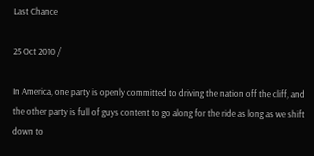Last Chance

25 Oct 2010 /

In America, one party is openly committed to driving the nation off the cliff, and the other party is full of guys content to go along for the ride as long as we shift down to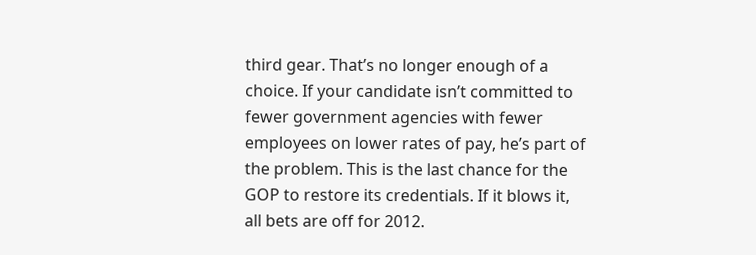third gear. That’s no longer enough of a choice. If your candidate isn’t committed to fewer government agencies with fewer employees on lower rates of pay, he’s part of the problem. This is the last chance for the GOP to restore its credentials. If it blows it, all bets are off for 2012.